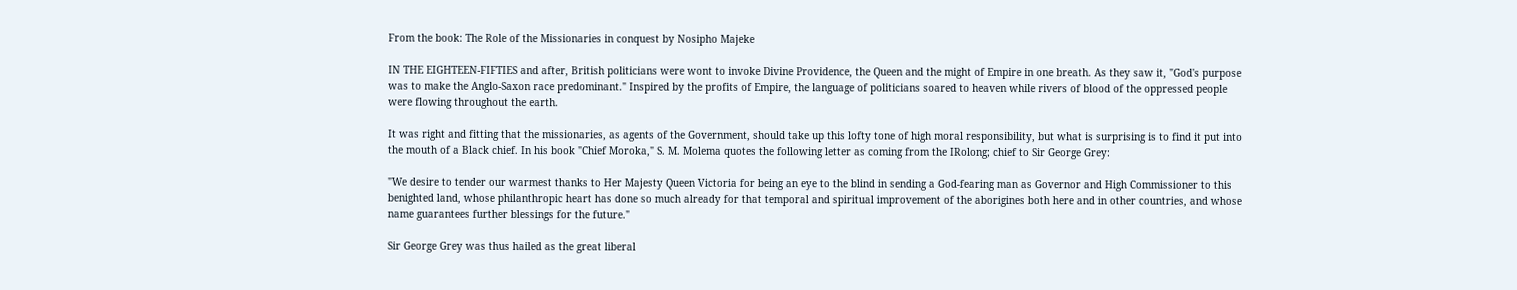From the book: The Role of the Missionaries in conquest by Nosipho Majeke

IN THE EIGHTEEN-FIFTIES and after, British politicians were wont to invoke Divine Providence, the Queen and the might of Empire in one breath. As they saw it, "God's purpose was to make the Anglo-Saxon race predominant." Inspired by the profits of Empire, the language of politicians soared to heaven while rivers of blood of the oppressed people were flowing throughout the earth.

It was right and fitting that the missionaries, as agents of the Government, should take up this lofty tone of high moral responsibility, but what is surprising is to find it put into the mouth of a Black chief. In his book "Chief Moroka," S. M. Molema quotes the following letter as coming from the IRolong; chief to Sir George Grey:

"We desire to tender our warmest thanks to Her Majesty Queen Victoria for being an eye to the blind in sending a God-fearing man as Governor and High Commissioner to this benighted land, whose philanthropic heart has done so much already for that temporal and spiritual improvement of the aborigines both here and in other countries, and whose name guarantees further blessings for the future."

Sir George Grey was thus hailed as the great liberal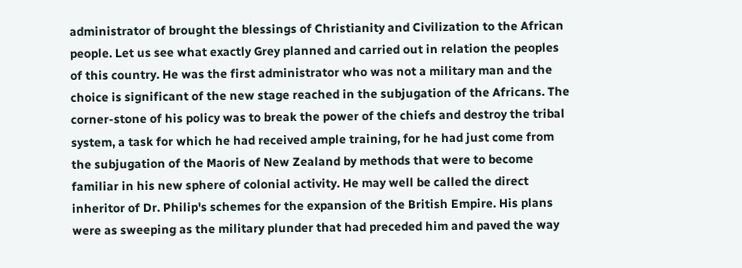administrator of brought the blessings of Christianity and Civilization to the African people. Let us see what exactly Grey planned and carried out in relation the peoples of this country. He was the first administrator who was not a military man and the choice is significant of the new stage reached in the subjugation of the Africans. The corner-stone of his policy was to break the power of the chiefs and destroy the tribal system, a task for which he had received ample training, for he had just come from the subjugation of the Maoris of New Zealand by methods that were to become familiar in his new sphere of colonial activity. He may well be called the direct inheritor of Dr. Philip's schemes for the expansion of the British Empire. His plans were as sweeping as the military plunder that had preceded him and paved the way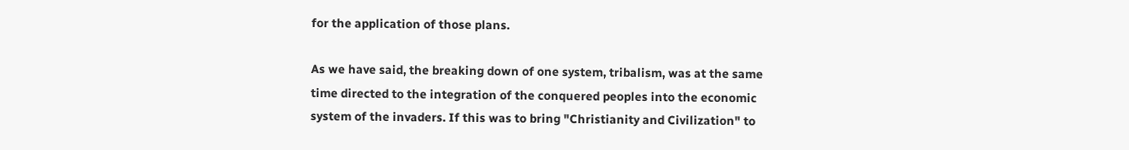for the application of those plans.

As we have said, the breaking down of one system, tribalism, was at the same time directed to the integration of the conquered peoples into the economic system of the invaders. If this was to bring "Christianity and Civilization" to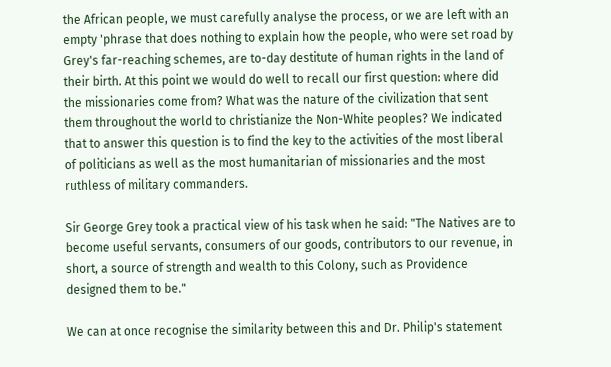the African people, we must carefully analyse the process, or we are left with an empty 'phrase that does nothing to explain how the people, who were set road by Grey's far-reaching schemes, are to-day destitute of human rights in the land of their birth. At this point we would do well to recall our first question: where did the missionaries come from? What was the nature of the civilization that sent them throughout the world to christianize the Non-White peoples? We indicated that to answer this question is to find the key to the activities of the most liberal of politicians as well as the most humanitarian of missionaries and the most ruthless of military commanders.

Sir George Grey took a practical view of his task when he said: "The Natives are to become useful servants, consumers of our goods, contributors to our revenue, in short, a source of strength and wealth to this Colony, such as Providence designed them to be."

We can at once recognise the similarity between this and Dr. Philip's statement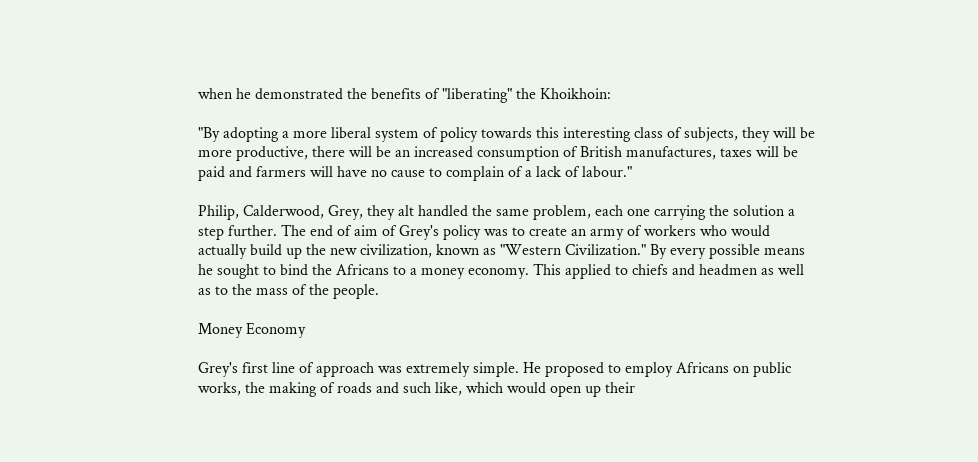when he demonstrated the benefits of "liberating" the Khoikhoin:

"By adopting a more liberal system of policy towards this interesting class of subjects, they will be more productive, there will be an increased consumption of British manufactures, taxes will be paid and farmers will have no cause to complain of a lack of labour."

Philip, Calderwood, Grey, they alt handled the same problem, each one carrying the solution a step further. The end of aim of Grey's policy was to create an army of workers who would actually build up the new civilization, known as "Western Civilization." By every possible means he sought to bind the Africans to a money economy. This applied to chiefs and headmen as well as to the mass of the people.

Money Economy

Grey's first line of approach was extremely simple. He proposed to employ Africans on public works, the making of roads and such like, which would open up their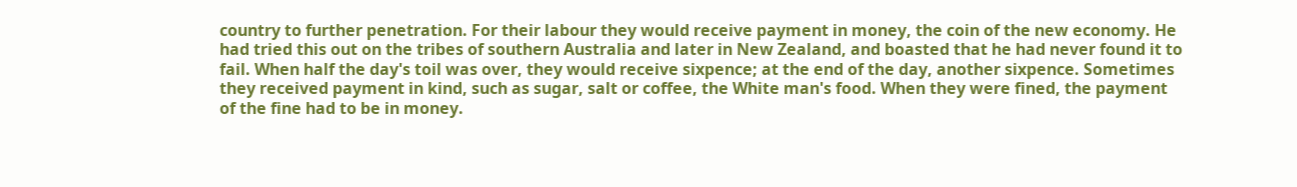country to further penetration. For their labour they would receive payment in money, the coin of the new economy. He had tried this out on the tribes of southern Australia and later in New Zealand, and boasted that he had never found it to fail. When half the day's toil was over, they would receive sixpence; at the end of the day, another sixpence. Sometimes they received payment in kind, such as sugar, salt or coffee, the White man's food. When they were fined, the payment of the fine had to be in money.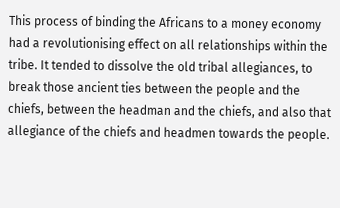This process of binding the Africans to a money economy had a revolutionising effect on all relationships within the tribe. It tended to dissolve the old tribal allegiances, to break those ancient ties between the people and the chiefs, between the headman and the chiefs, and also that allegiance of the chiefs and headmen towards the people.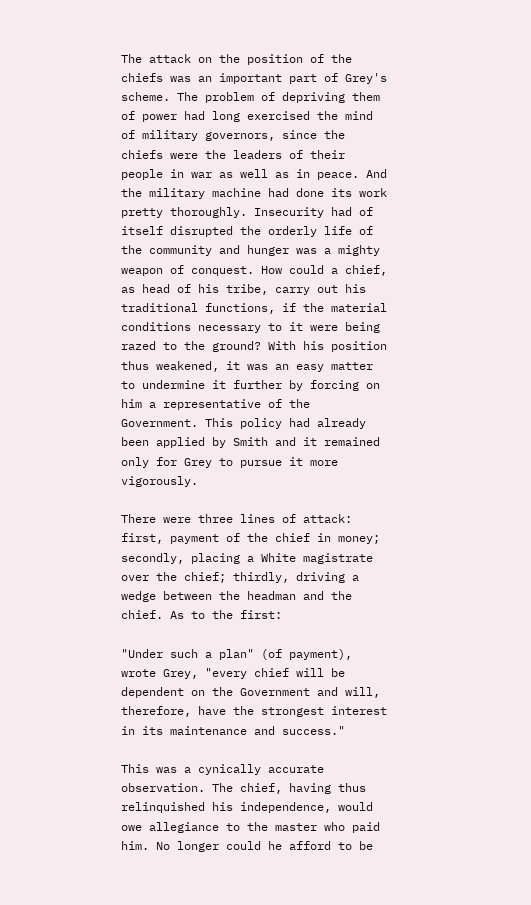The attack on the position of the chiefs was an important part of Grey's scheme. The problem of depriving them of power had long exercised the mind of military governors, since the chiefs were the leaders of their people in war as well as in peace. And the military machine had done its work pretty thoroughly. Insecurity had of itself disrupted the orderly life of the community and hunger was a mighty weapon of conquest. How could a chief, as head of his tribe, carry out his traditional functions, if the material conditions necessary to it were being razed to the ground? With his position thus weakened, it was an easy matter to undermine it further by forcing on him a representative of the Government. This policy had already been applied by Smith and it remained only for Grey to pursue it more vigorously.

There were three lines of attack: first, payment of the chief in money; secondly, placing a White magistrate over the chief; thirdly, driving a wedge between the headman and the chief. As to the first:

"Under such a plan" (of payment), wrote Grey, "every chief will be dependent on the Government and will, therefore, have the strongest interest in its maintenance and success."

This was a cynically accurate observation. The chief, having thus relinquished his independence, would owe allegiance to the master who paid him. No longer could he afford to be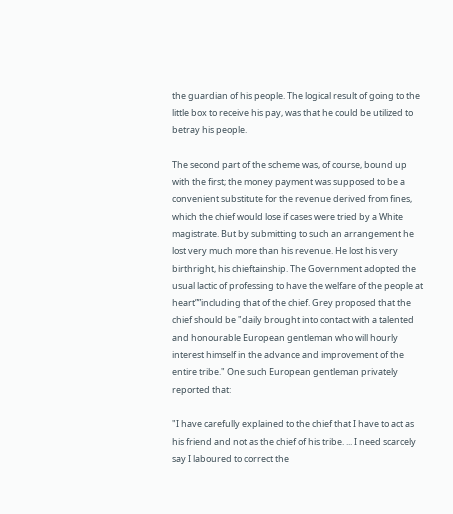the guardian of his people. The logical result of going to the little box to receive his pay, was that he could be utilized to betray his people.

The second part of the scheme was, of course, bound up with the first; the money payment was supposed to be a convenient substitute for the revenue derived from fines, which the chief would lose if cases were tried by a White magistrate. But by submitting to such an arrangement he lost very much more than his revenue. He lost his very birthright, his chieftainship. The Government adopted the usual lactic of professing to have the welfare of the people at heart””including that of the chief. Grey proposed that the chief should be "daily brought into contact with a talented and honourable European gentleman who will hourly interest himself in the advance and improvement of the entire tribe." One such European gentleman privately reported that:

"I have carefully explained to the chief that I have to act as his friend and not as the chief of his tribe. ... I need scarcely say I laboured to correct the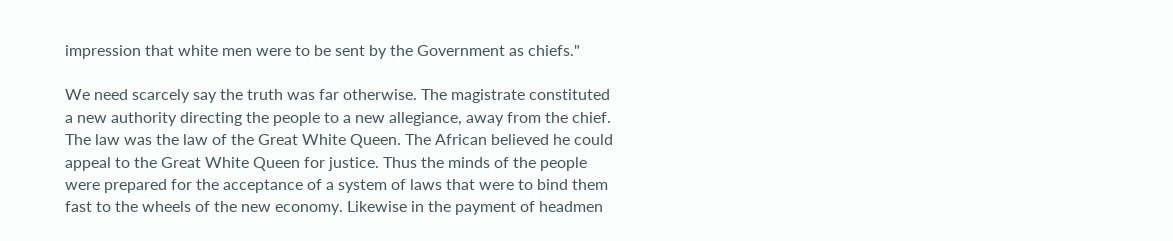impression that white men were to be sent by the Government as chiefs."

We need scarcely say the truth was far otherwise. The magistrate constituted a new authority directing the people to a new allegiance, away from the chief. The law was the law of the Great White Queen. The African believed he could appeal to the Great White Queen for justice. Thus the minds of the people were prepared for the acceptance of a system of laws that were to bind them fast to the wheels of the new economy. Likewise in the payment of headmen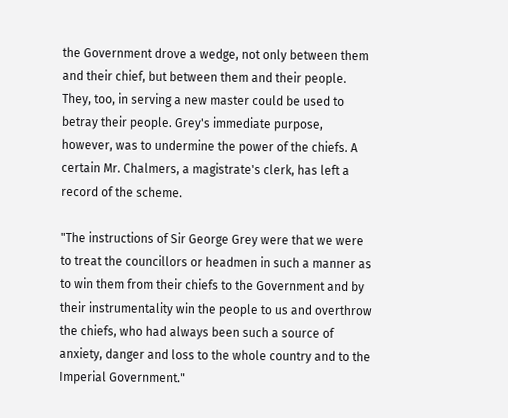the Government drove a wedge, not only between them and their chief, but between them and their people. They, too, in serving a new master could be used to betray their people. Grey's immediate purpose, however, was to undermine the power of the chiefs. A certain Mr. Chalmers, a magistrate's clerk, has left a record of the scheme.

"The instructions of Sir George Grey were that we were to treat the councillors or headmen in such a manner as to win them from their chiefs to the Government and by their instrumentality win the people to us and overthrow the chiefs, who had always been such a source of anxiety, danger and loss to the whole country and to the Imperial Government."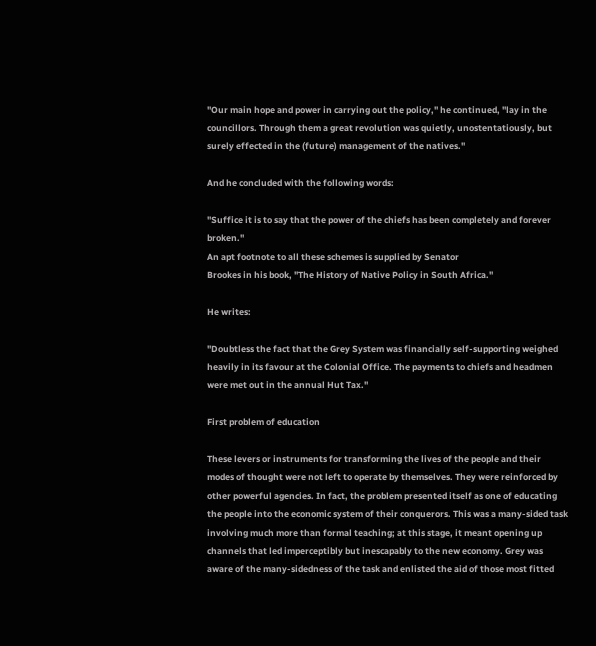"Our main hope and power in carrying out the policy," he continued, "lay in the councillors. Through them a great revolution was quietly, unostentatiously, but surely effected in the (future) management of the natives."

And he concluded with the following words:

"Suffice it is to say that the power of the chiefs has been completely and forever broken."
An apt footnote to all these schemes is supplied by Senator
Brookes in his book, "The History of Native Policy in South Africa."

He writes:

"Doubtless the fact that the Grey System was financially self-supporting weighed heavily in its favour at the Colonial Office. The payments to chiefs and headmen were met out in the annual Hut Tax."

First problem of education

These levers or instruments for transforming the lives of the people and their modes of thought were not left to operate by themselves. They were reinforced by other powerful agencies. In fact, the problem presented itself as one of educating the people into the economic system of their conquerors. This was a many-sided task involving much more than formal teaching; at this stage, it meant opening up channels that led imperceptibly but inescapably to the new economy. Grey was aware of the many-sidedness of the task and enlisted the aid of those most fitted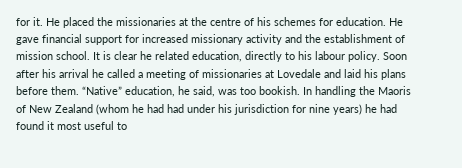for it. He placed the missionaries at the centre of his schemes for education. He gave financial support for increased missionary activity and the establishment of mission school. It is clear he related education, directly to his labour policy. Soon after his arrival he called a meeting of missionaries at Lovedale and laid his plans before them. “Native” education, he said, was too bookish. In handling the Maoris of New Zealand (whom he had had under his jurisdiction for nine years) he had found it most useful to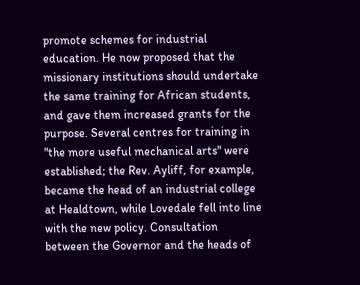promote schemes for industrial education. He now proposed that the missionary institutions should undertake the same training for African students, and gave them increased grants for the purpose. Several centres for training in "the more useful mechanical arts" were established; the Rev. Ayliff, for example, became the head of an industrial college at Healdtown, while Lovedale fell into line with the new policy. Consultation between the Governor and the heads of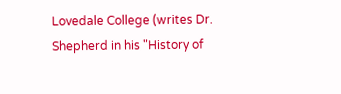Lovedale College (writes Dr. Shepherd in his "History of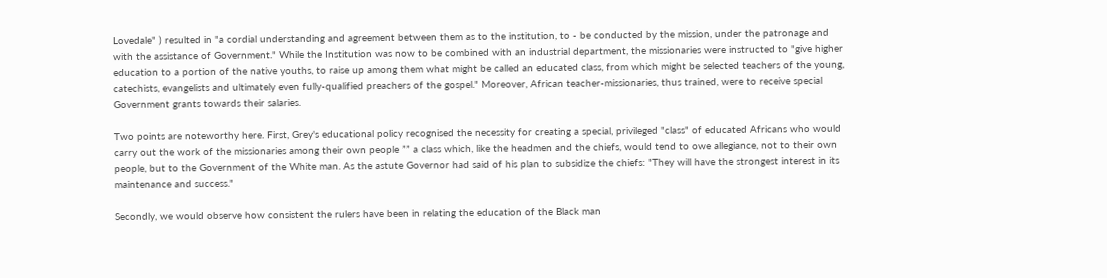Lovedale" ) resulted in "a cordial understanding and agreement between them as to the institution, to - be conducted by the mission, under the patronage and with the assistance of Government." While the Institution was now to be combined with an industrial department, the missionaries were instructed to "give higher education to a portion of the native youths, to raise up among them what might be called an educated class, from which might be selected teachers of the young, catechists, evangelists and ultimately even fully-qualified preachers of the gospel." Moreover, African teacher-missionaries, thus trained, were to receive special Government grants towards their salaries.

Two points are noteworthy here. First, Grey's educational policy recognised the necessity for creating a special, privileged "class" of educated Africans who would carry out the work of the missionaries among their own people ”” a class which, like the headmen and the chiefs, would tend to owe allegiance, not to their own people, but to the Government of the White man. As the astute Governor had said of his plan to subsidize the chiefs: "They will have the strongest interest in its maintenance and success."

Secondly, we would observe how consistent the rulers have been in relating the education of the Black man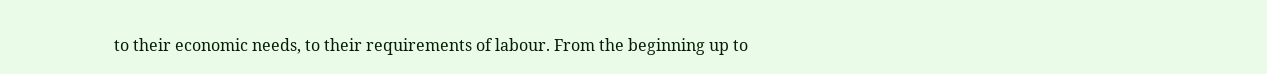to their economic needs, to their requirements of labour. From the beginning up to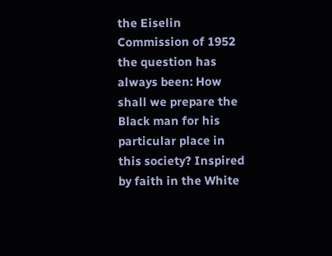the Eiselin Commission of 1952 the question has always been: How shall we prepare the Black man for his particular place in this society? Inspired by faith in the White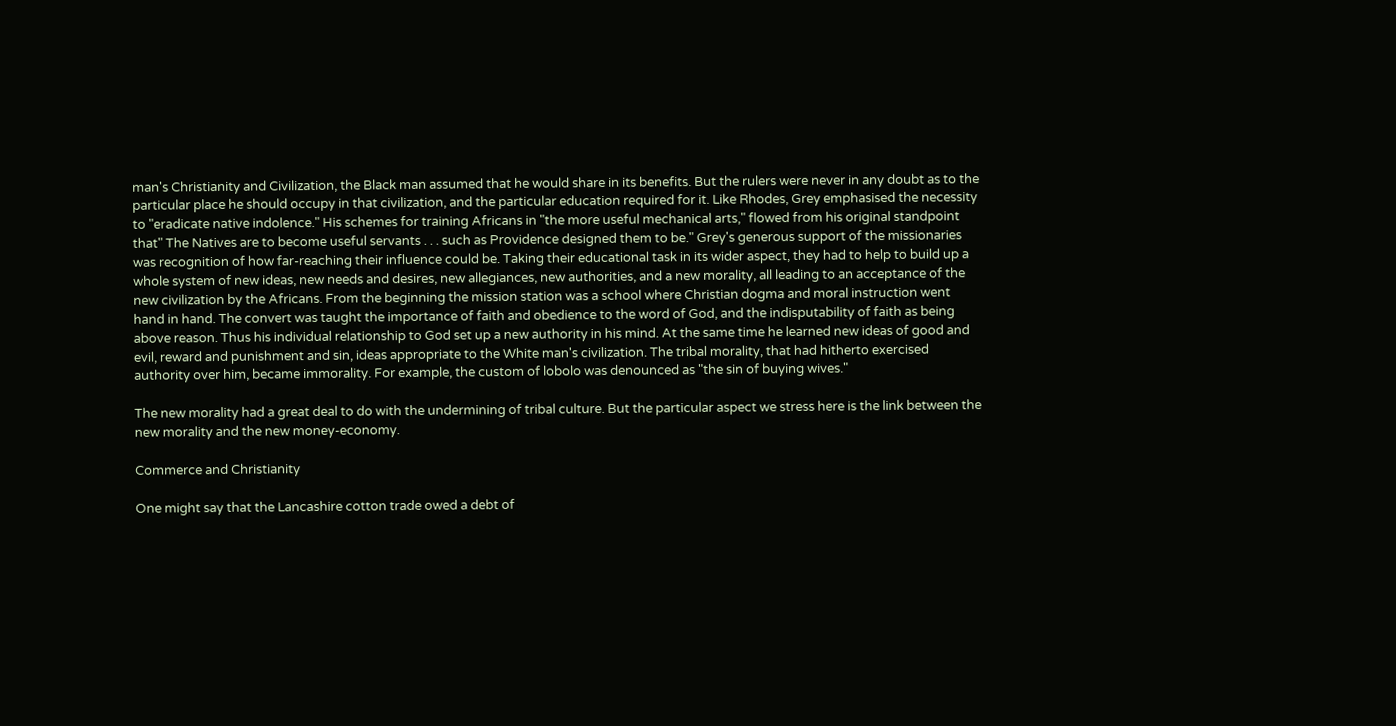man's Christianity and Civilization, the Black man assumed that he would share in its benefits. But the rulers were never in any doubt as to the particular place he should occupy in that civilization, and the particular education required for it. Like Rhodes, Grey emphasised the necessity to "eradicate native indolence." His schemes for training Africans in "the more useful mechanical arts," flowed from his original standpoint that" The Natives are to become useful servants . . . such as Providence designed them to be." Grey's generous support of the missionaries was recognition of how far-reaching their influence could be. Taking their educational task in its wider aspect, they had to help to build up a whole system of new ideas, new needs and desires, new allegiances, new authorities, and a new morality, all leading to an acceptance of the new civilization by the Africans. From the beginning the mission station was a school where Christian dogma and moral instruction went hand in hand. The convert was taught the importance of faith and obedience to the word of God, and the indisputability of faith as being above reason. Thus his individual relationship to God set up a new authority in his mind. At the same time he learned new ideas of good and evil, reward and punishment and sin, ideas appropriate to the White man's civilization. The tribal morality, that had hitherto exercised authority over him, became immorality. For example, the custom of lobolo was denounced as "the sin of buying wives."

The new morality had a great deal to do with the undermining of tribal culture. But the particular aspect we stress here is the link between the new morality and the new money-economy.

Commerce and Christianity

One might say that the Lancashire cotton trade owed a debt of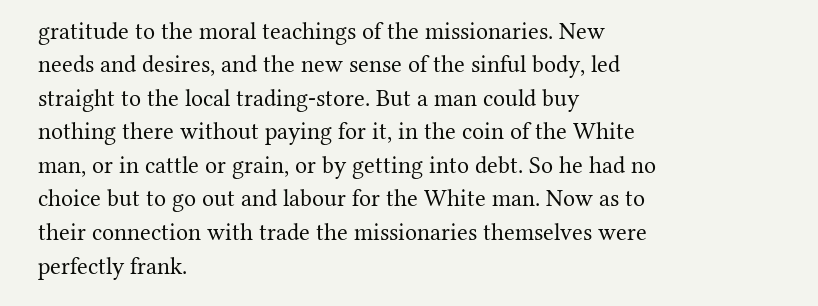gratitude to the moral teachings of the missionaries. New needs and desires, and the new sense of the sinful body, led straight to the local trading-store. But a man could buy nothing there without paying for it, in the coin of the White man, or in cattle or grain, or by getting into debt. So he had no choice but to go out and labour for the White man. Now as to their connection with trade the missionaries themselves were perfectly frank.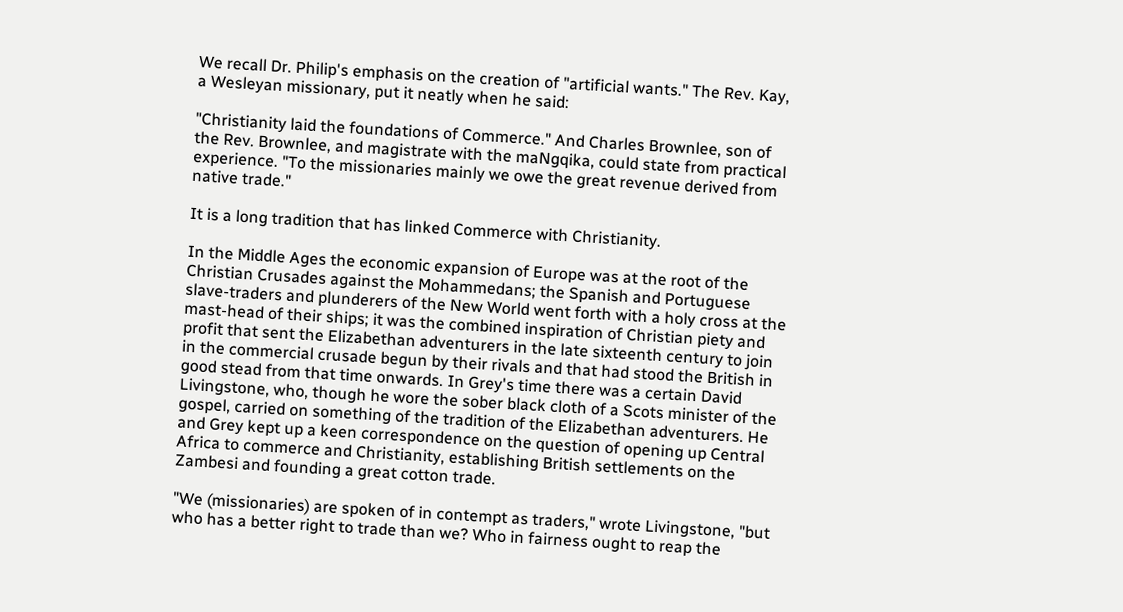We recall Dr. Philip's emphasis on the creation of "artificial wants." The Rev. Kay, a Wesleyan missionary, put it neatly when he said:

"Christianity laid the foundations of Commerce." And Charles Brownlee, son of the Rev. Brownlee, and magistrate with the maNgqika, could state from practical experience. "To the missionaries mainly we owe the great revenue derived from native trade."

It is a long tradition that has linked Commerce with Christianity.

In the Middle Ages the economic expansion of Europe was at the root of the Christian Crusades against the Mohammedans; the Spanish and Portuguese slave-traders and plunderers of the New World went forth with a holy cross at the mast-head of their ships; it was the combined inspiration of Christian piety and profit that sent the Elizabethan adventurers in the late sixteenth century to join in the commercial crusade begun by their rivals and that had stood the British in good stead from that time onwards. In Grey's time there was a certain David Livingstone, who, though he wore the sober black cloth of a Scots minister of the gospel, carried on something of the tradition of the Elizabethan adventurers. He and Grey kept up a keen correspondence on the question of opening up Central Africa to commerce and Christianity, establishing British settlements on the Zambesi and founding a great cotton trade.

"We (missionaries) are spoken of in contempt as traders," wrote Livingstone, "but who has a better right to trade than we? Who in fairness ought to reap the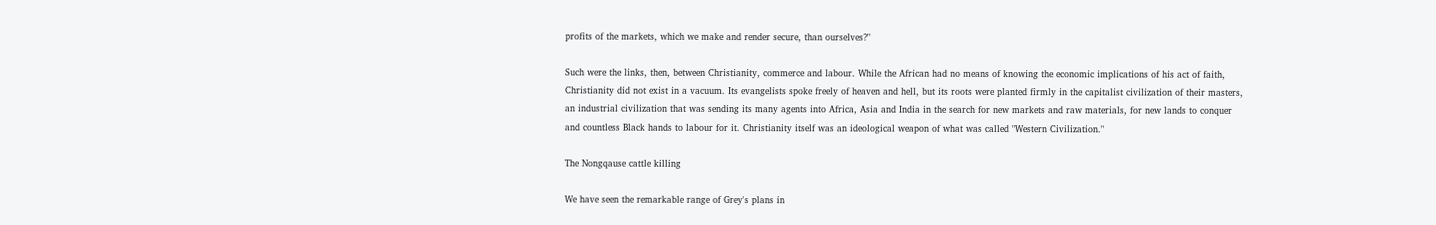profits of the markets, which we make and render secure, than ourselves?"

Such were the links, then, between Christianity, commerce and labour. While the African had no means of knowing the economic implications of his act of faith, Christianity did not exist in a vacuum. Its evangelists spoke freely of heaven and hell, but its roots were planted firmly in the capitalist civilization of their masters, an industrial civilization that was sending its many agents into Africa, Asia and India in the search for new markets and raw materials, for new lands to conquer and countless Black hands to labour for it. Christianity itself was an ideological weapon of what was called "Western Civilization."

The Nongqause cattle killing

We have seen the remarkable range of Grey's plans in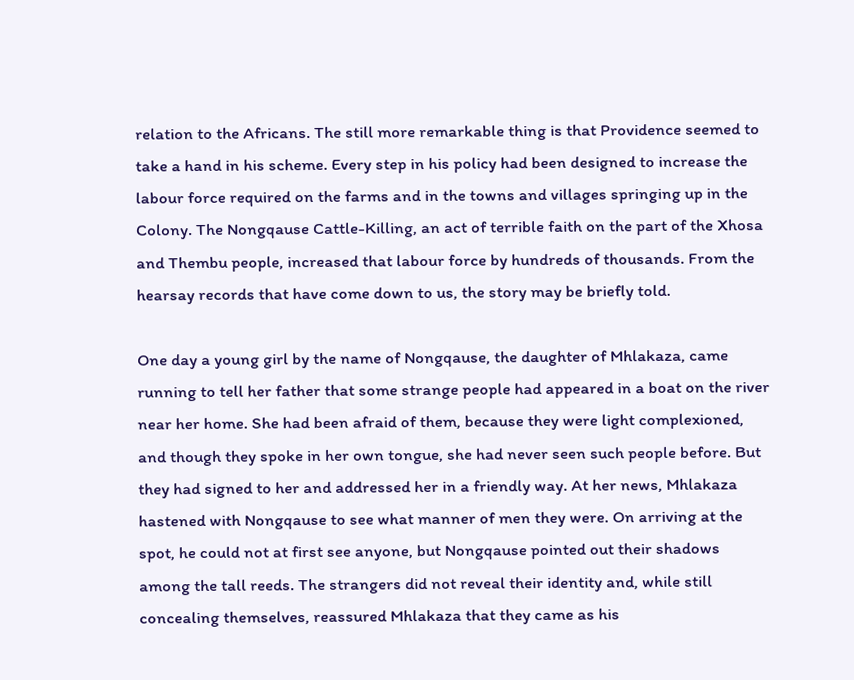relation to the Africans. The still more remarkable thing is that Providence seemed to take a hand in his scheme. Every step in his policy had been designed to increase the labour force required on the farms and in the towns and villages springing up in the Colony. The Nongqause Cattle-Killing, an act of terrible faith on the part of the Xhosa and Thembu people, increased that labour force by hundreds of thousands. From the hearsay records that have come down to us, the story may be briefly told.

One day a young girl by the name of Nongqause, the daughter of Mhlakaza, came running to tell her father that some strange people had appeared in a boat on the river near her home. She had been afraid of them, because they were light complexioned, and though they spoke in her own tongue, she had never seen such people before. But they had signed to her and addressed her in a friendly way. At her news, Mhlakaza hastened with Nongqause to see what manner of men they were. On arriving at the spot, he could not at first see anyone, but Nongqause pointed out their shadows among the tall reeds. The strangers did not reveal their identity and, while still concealing themselves, reassured Mhlakaza that they came as his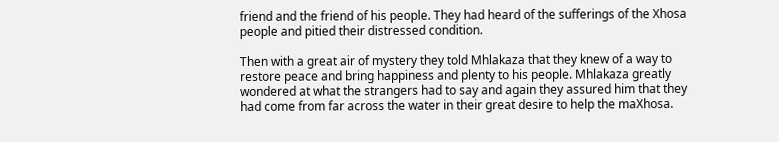friend and the friend of his people. They had heard of the sufferings of the Xhosa people and pitied their distressed condition.

Then with a great air of mystery they told Mhlakaza that they knew of a way to restore peace and bring happiness and plenty to his people. Mhlakaza greatly wondered at what the strangers had to say and again they assured him that they had come from far across the water in their great desire to help the maXhosa.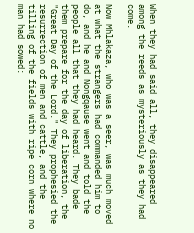When they had said all, they disappeared among the reeds as mysteriously as they had come.

Now Mhlakaza, who was a seer, was much moved at what the strangers had commanded him to do, and he and Nongqause went and told the people all that they had heard. They bade them prepare for the day of liberation, the "Great Day of the Lord." They prophesied the resurrection of men and cattle, and the tilling of the fields with ripe corn where no man had sowed: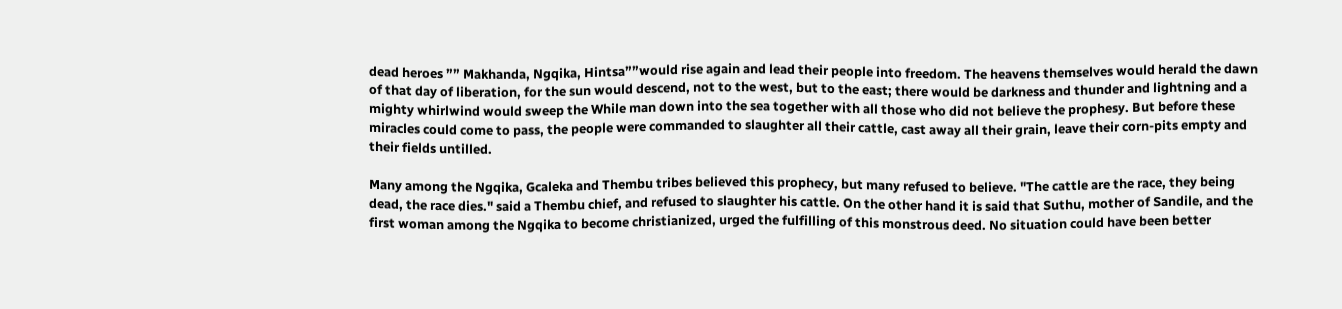dead heroes ”” Makhanda, Ngqika, Hintsa””would rise again and lead their people into freedom. The heavens themselves would herald the dawn of that day of liberation, for the sun would descend, not to the west, but to the east; there would be darkness and thunder and lightning and a mighty whirlwind would sweep the While man down into the sea together with all those who did not believe the prophesy. But before these miracles could come to pass, the people were commanded to slaughter all their cattle, cast away all their grain, leave their corn-pits empty and their fields untilled.

Many among the Ngqika, Gcaleka and Thembu tribes believed this prophecy, but many refused to believe. "The cattle are the race, they being dead, the race dies." said a Thembu chief, and refused to slaughter his cattle. On the other hand it is said that Suthu, mother of Sandile, and the first woman among the Ngqika to become christianized, urged the fulfilling of this monstrous deed. No situation could have been better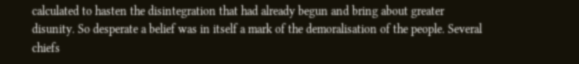calculated to hasten the disintegration that had already begun and bring about greater disunity. So desperate a belief was in itself a mark of the demoralisation of the people. Several chiefs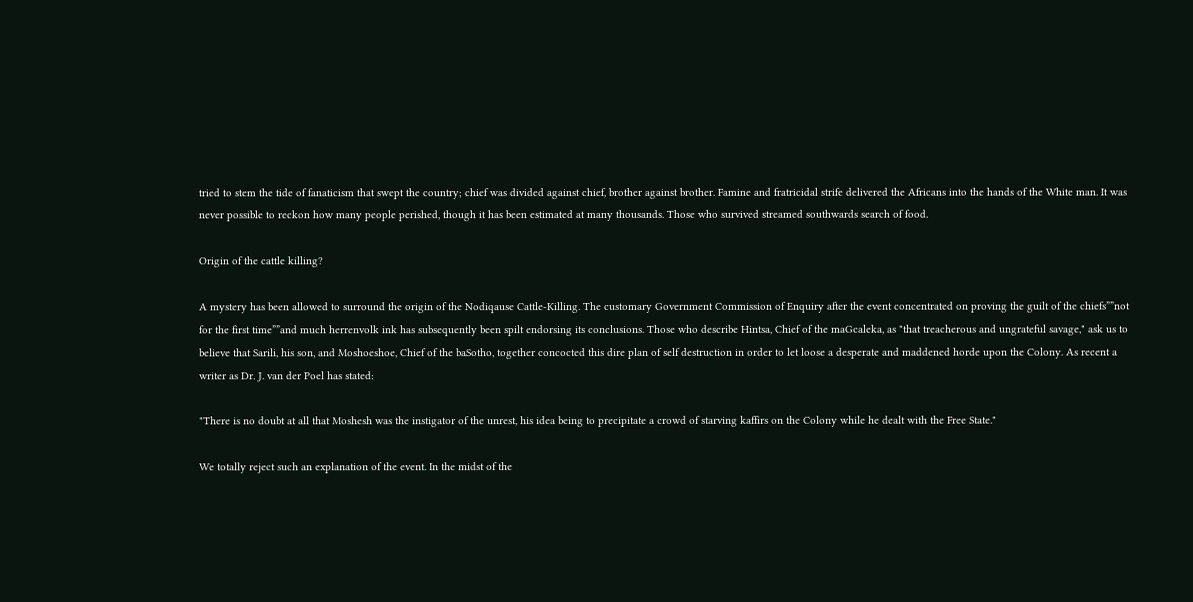tried to stem the tide of fanaticism that swept the country; chief was divided against chief, brother against brother. Famine and fratricidal strife delivered the Africans into the hands of the White man. It was never possible to reckon how many people perished, though it has been estimated at many thousands. Those who survived streamed southwards search of food.

Origin of the cattle killing?

A mystery has been allowed to surround the origin of the Nodiqause Cattle-Killing. The customary Government Commission of Enquiry after the event concentrated on proving the guilt of the chiefs””not for the first time””and much herrenvolk ink has subsequently been spilt endorsing its conclusions. Those who describe Hintsa, Chief of the maGcaleka, as "that treacherous and ungrateful savage," ask us to believe that Sarili, his son, and Moshoeshoe, Chief of the baSotho, together concocted this dire plan of self destruction in order to let loose a desperate and maddened horde upon the Colony. As recent a writer as Dr. J. van der Poel has stated:

"There is no doubt at all that Moshesh was the instigator of the unrest, his idea being to precipitate a crowd of starving kaffirs on the Colony while he dealt with the Free State."

We totally reject such an explanation of the event. In the midst of the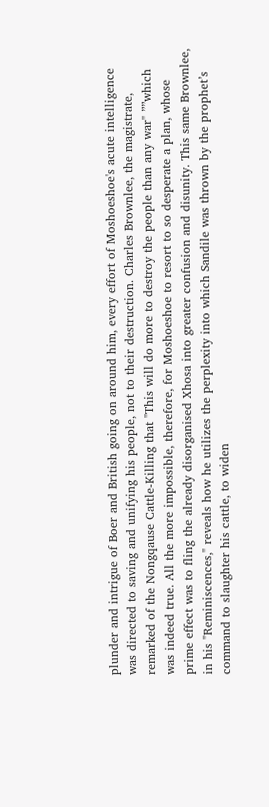plunder and intrigue of Boer and British going on around him, every effort of Moshoeshoe's acute intelligence was directed to saving and unifying his people, not to their destruction. Charles Brownlee, the magistrate, remarked of the Nongqause Cattle-Killing that "This will do more to destroy the people than any war" ””which was indeed true. All the more impossible, therefore, for Moshoeshoe to resort to so desperate a plan, whose prime effect was to fling the already disorganised Xhosa into greater confusion and disunity. This same Brownlee, in his "Reminiscences," reveals how he utilizes the perplexity into which Sandile was thrown by the prophet’s command to slaughter his cattle, to widen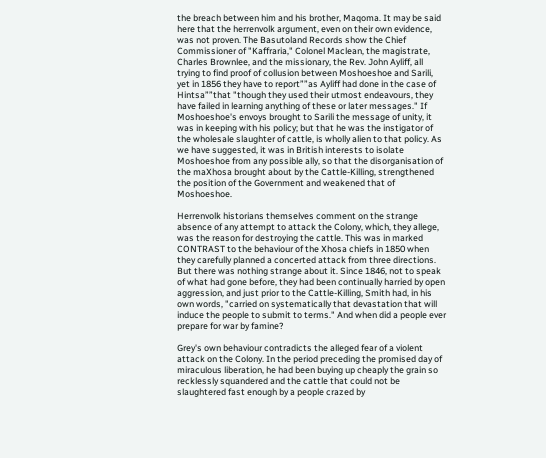the breach between him and his brother, Maqoma. It may be said here that the herrenvolk argument, even on their own evidence, was not proven. The Basutoland Records show the Chief Commissioner of "Kaffraria," Colonel Maclean, the magistrate, Charles Brownlee, and the missionary, the Rev. John Ayliff, all trying to find proof of collusion between Moshoeshoe and Sarili, yet in 1856 they have to report””as Ayliff had done in the case of Hintsa””that "though they used their utmost endeavours, they have failed in learning anything of these or later messages." If Moshoeshoe's envoys brought to Sarili the message of unity, it was in keeping with his policy; but that he was the instigator of the wholesale slaughter of cattle, is wholly alien to that policy. As we have suggested, it was in British interests to isolate Moshoeshoe from any possible ally, so that the disorganisation of the maXhosa brought about by the Cattle-Killing, strengthened the position of the Government and weakened that of Moshoeshoe.

Herrenvolk historians themselves comment on the strange absence of any attempt to attack the Colony, which, they allege, was the reason for destroying the cattle. This was in marked CONTRAST to the behaviour of the Xhosa chiefs in 1850 when they carefully planned a concerted attack from three directions. But there was nothing strange about it. Since 1846, not to speak of what had gone before, they had been continually harried by open aggression, and just prior to the Cattle-Killing, Smith had, in his own words, "carried on systematically that devastation that will induce the people to submit to terms." And when did a people ever prepare for war by famine?

Grey's own behaviour contradicts the alleged fear of a violent attack on the Colony. In the period preceding the promised day of miraculous liberation, he had been buying up cheaply the grain so recklessly squandered and the cattle that could not be slaughtered fast enough by a people crazed by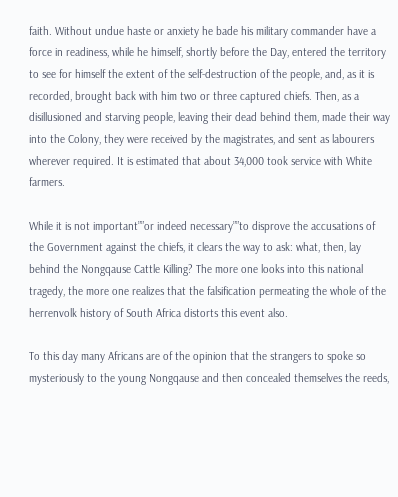faith. Without undue haste or anxiety he bade his military commander have a force in readiness, while he himself, shortly before the Day, entered the territory to see for himself the extent of the self-destruction of the people, and, as it is recorded, brought back with him two or three captured chiefs. Then, as a disillusioned and starving people, leaving their dead behind them, made their way into the Colony, they were received by the magistrates, and sent as labourers wherever required. It is estimated that about 34,000 took service with White farmers.

While it is not important””or indeed necessary””to disprove the accusations of the Government against the chiefs, it clears the way to ask: what, then, lay behind the Nongqause Cattle Killing? The more one looks into this national tragedy, the more one realizes that the falsification permeating the whole of the herrenvolk history of South Africa distorts this event also.

To this day many Africans are of the opinion that the strangers to spoke so mysteriously to the young Nongqause and then concealed themselves the reeds,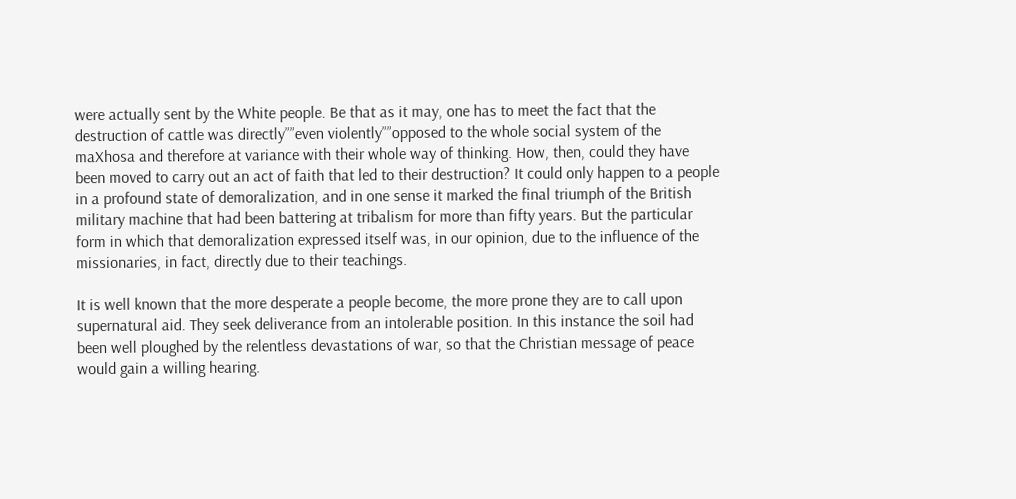were actually sent by the White people. Be that as it may, one has to meet the fact that the destruction of cattle was directly””even violently””opposed to the whole social system of the maXhosa and therefore at variance with their whole way of thinking. How, then, could they have been moved to carry out an act of faith that led to their destruction? It could only happen to a people in a profound state of demoralization, and in one sense it marked the final triumph of the British military machine that had been battering at tribalism for more than fifty years. But the particular form in which that demoralization expressed itself was, in our opinion, due to the influence of the missionaries, in fact, directly due to their teachings.

It is well known that the more desperate a people become, the more prone they are to call upon supernatural aid. They seek deliverance from an intolerable position. In this instance the soil had been well ploughed by the relentless devastations of war, so that the Christian message of peace would gain a willing hearing.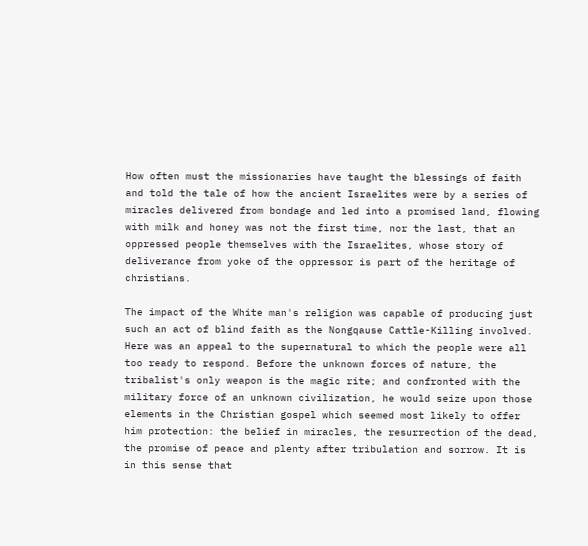How often must the missionaries have taught the blessings of faith and told the tale of how the ancient Israelites were by a series of miracles delivered from bondage and led into a promised land, flowing with milk and honey was not the first time, nor the last, that an oppressed people themselves with the Israelites, whose story of deliverance from yoke of the oppressor is part of the heritage of christians.

The impact of the White man's religion was capable of producing just such an act of blind faith as the Nongqause Cattle-Killing involved. Here was an appeal to the supernatural to which the people were all too ready to respond. Before the unknown forces of nature, the tribalist's only weapon is the magic rite; and confronted with the military force of an unknown civilization, he would seize upon those elements in the Christian gospel which seemed most likely to offer him protection: the belief in miracles, the resurrection of the dead, the promise of peace and plenty after tribulation and sorrow. It is in this sense that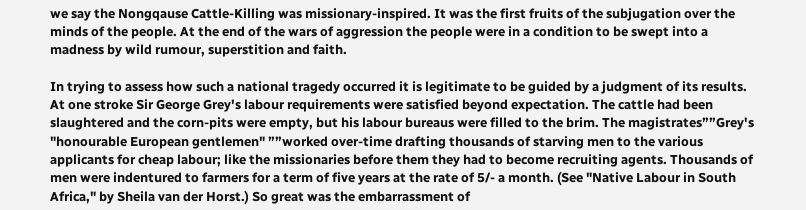we say the Nongqause Cattle-Killing was missionary-inspired. It was the first fruits of the subjugation over the minds of the people. At the end of the wars of aggression the people were in a condition to be swept into a madness by wild rumour, superstition and faith.

In trying to assess how such a national tragedy occurred it is legitimate to be guided by a judgment of its results. At one stroke Sir George Grey's labour requirements were satisfied beyond expectation. The cattle had been slaughtered and the corn-pits were empty, but his labour bureaus were filled to the brim. The magistrates””Grey's "honourable European gentlemen" ””worked over-time drafting thousands of starving men to the various applicants for cheap labour; like the missionaries before them they had to become recruiting agents. Thousands of men were indentured to farmers for a term of five years at the rate of 5/- a month. (See "Native Labour in South Africa," by Sheila van der Horst.) So great was the embarrassment of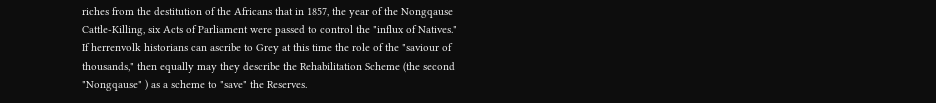riches from the destitution of the Africans that in 1857, the year of the Nongqause Cattle-Killing, six Acts of Parliament were passed to control the "influx of Natives." If herrenvolk historians can ascribe to Grey at this time the role of the "saviour of thousands," then equally may they describe the Rehabilitation Scheme (the second "Nongqause" ) as a scheme to "save" the Reserves.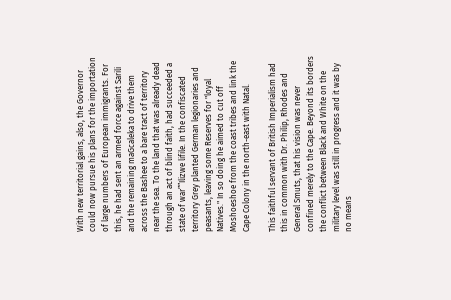With new territorial gains, also, the Governor could now pursue his plans for the importation of large numbers of European immigrants. For this, he had sent an armed force against Sarili and the remaining maGcaleka to drive them across the Bashee to a bare tract of territory near the sea. To the land that was already dead through an act of blind faith, had succeeded a state of war””Ilizwe lifile. In the confiscated territory Grey planted German legionaries and peasants, leaving some Reserves for "loyal Natives." In so doing he aimed to cut off Moshoeshoe from the coast tribes and link the Cape Colony in the north-east with Natal.

This faithful servant of British Imperialism had this in common with Dr. Philip, Rhodes and General Smuts, that his vision was never confined merely to the Cape. Beyond its borders the conflict between Black and White on the military level was still in progress and it was by no means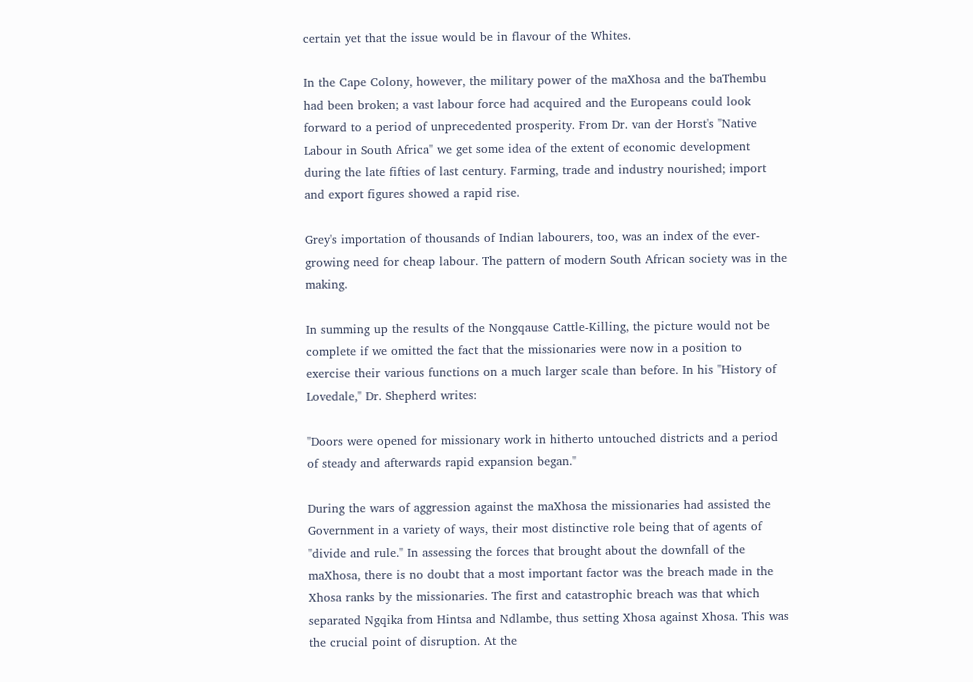certain yet that the issue would be in flavour of the Whites.

In the Cape Colony, however, the military power of the maXhosa and the baThembu had been broken; a vast labour force had acquired and the Europeans could look forward to a period of unprecedented prosperity. From Dr. van der Horst's "Native Labour in South Africa" we get some idea of the extent of economic development during the late fifties of last century. Farming, trade and industry nourished; import and export figures showed a rapid rise.

Grey's importation of thousands of Indian labourers, too, was an index of the ever-growing need for cheap labour. The pattern of modern South African society was in the making.

In summing up the results of the Nongqause Cattle-Killing, the picture would not be complete if we omitted the fact that the missionaries were now in a position to exercise their various functions on a much larger scale than before. In his "History of Lovedale," Dr. Shepherd writes:

"Doors were opened for missionary work in hitherto untouched districts and a period of steady and afterwards rapid expansion began."

During the wars of aggression against the maXhosa the missionaries had assisted the Government in a variety of ways, their most distinctive role being that of agents of "divide and rule." In assessing the forces that brought about the downfall of the maXhosa, there is no doubt that a most important factor was the breach made in the Xhosa ranks by the missionaries. The first and catastrophic breach was that which separated Ngqika from Hintsa and Ndlambe, thus setting Xhosa against Xhosa. This was the crucial point of disruption. At the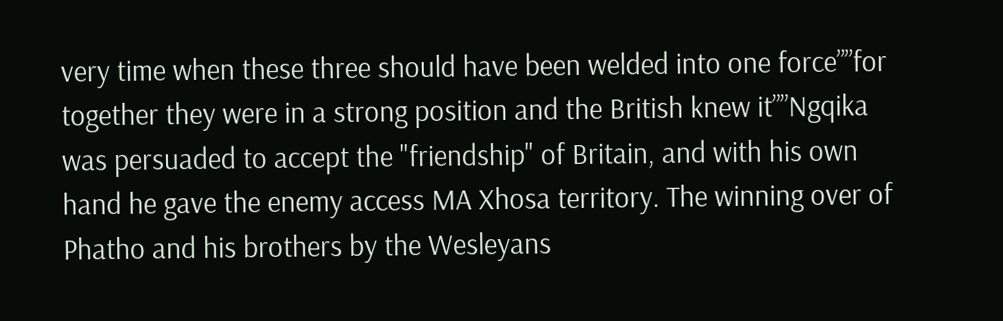very time when these three should have been welded into one force””for together they were in a strong position and the British knew it””Ngqika was persuaded to accept the "friendship" of Britain, and with his own hand he gave the enemy access MA Xhosa territory. The winning over of Phatho and his brothers by the Wesleyans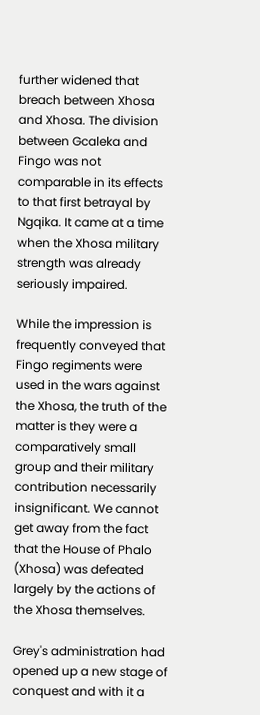further widened that breach between Xhosa and Xhosa. The division between Gcaleka and Fingo was not comparable in its effects to that first betrayal by Ngqika. It came at a time when the Xhosa military strength was already seriously impaired.

While the impression is frequently conveyed that Fingo regiments were used in the wars against the Xhosa, the truth of the matter is they were a comparatively small group and their military contribution necessarily insignificant. We cannot get away from the fact that the House of Phalo (Xhosa) was defeated largely by the actions of the Xhosa themselves.

Grey's administration had opened up a new stage of conquest and with it a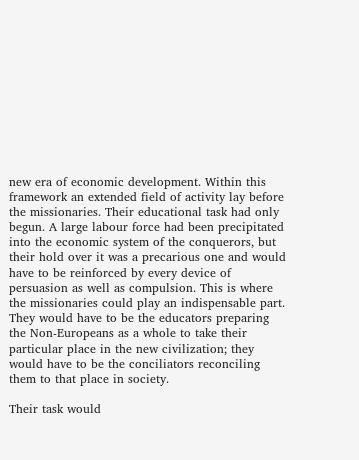new era of economic development. Within this framework an extended field of activity lay before the missionaries. Their educational task had only begun. A large labour force had been precipitated into the economic system of the conquerors, but their hold over it was a precarious one and would have to be reinforced by every device of persuasion as well as compulsion. This is where the missionaries could play an indispensable part. They would have to be the educators preparing the Non-Europeans as a whole to take their particular place in the new civilization; they would have to be the conciliators reconciling them to that place in society.

Their task would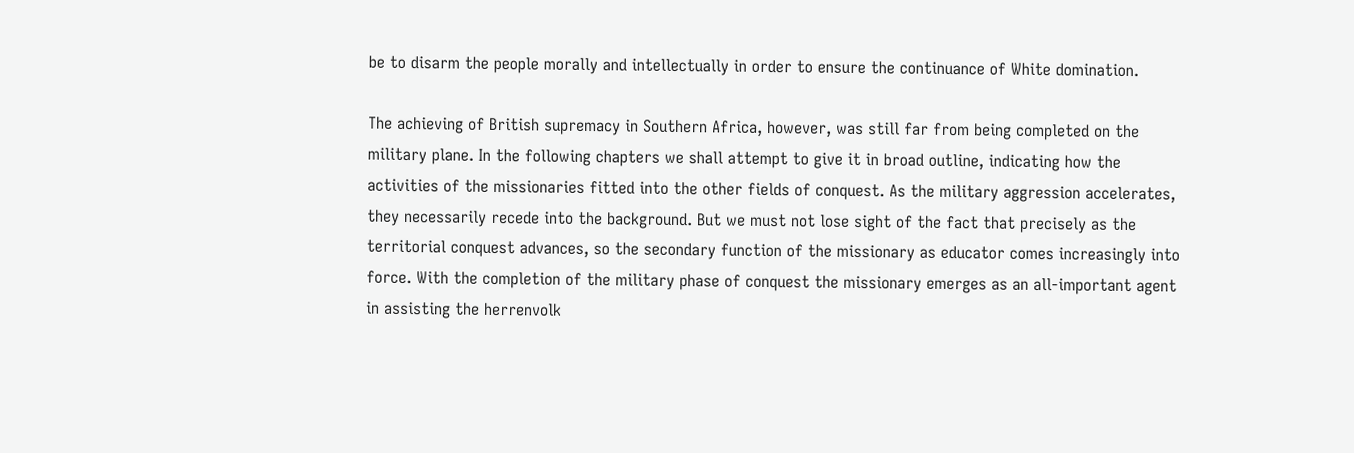be to disarm the people morally and intellectually in order to ensure the continuance of White domination.

The achieving of British supremacy in Southern Africa, however, was still far from being completed on the military plane. In the following chapters we shall attempt to give it in broad outline, indicating how the activities of the missionaries fitted into the other fields of conquest. As the military aggression accelerates, they necessarily recede into the background. But we must not lose sight of the fact that precisely as the territorial conquest advances, so the secondary function of the missionary as educator comes increasingly into force. With the completion of the military phase of conquest the missionary emerges as an all-important agent in assisting the herrenvolk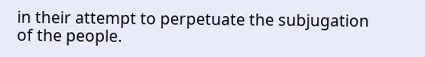in their attempt to perpetuate the subjugation of the people.